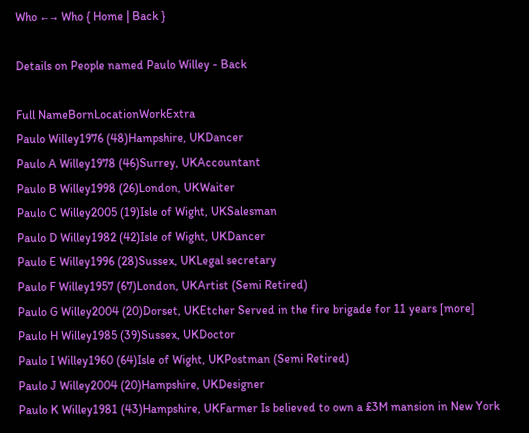Who ←→ Who { Home | Back }

Details on People named Paulo Willey - Back

Full NameBornLocationWorkExtra
Paulo Willey1976 (48)Hampshire, UKDancer
Paulo A Willey1978 (46)Surrey, UKAccountant
Paulo B Willey1998 (26)London, UKWaiter
Paulo C Willey2005 (19)Isle of Wight, UKSalesman
Paulo D Willey1982 (42)Isle of Wight, UKDancer
Paulo E Willey1996 (28)Sussex, UKLegal secretary
Paulo F Willey1957 (67)London, UKArtist (Semi Retired)
Paulo G Willey2004 (20)Dorset, UKEtcher Served in the fire brigade for 11 years [more]
Paulo H Willey1985 (39)Sussex, UKDoctor
Paulo I Willey1960 (64)Isle of Wight, UKPostman (Semi Retired)
Paulo J Willey2004 (20)Hampshire, UKDesigner
Paulo K Willey1981 (43)Hampshire, UKFarmer Is believed to own a £3M mansion in New York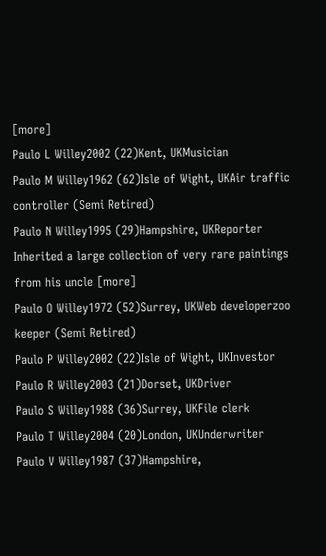[more]
Paulo L Willey2002 (22)Kent, UKMusician
Paulo M Willey1962 (62)Isle of Wight, UKAir traffic controller (Semi Retired)
Paulo N Willey1995 (29)Hampshire, UKReporter Inherited a large collection of very rare paintings from his uncle [more]
Paulo O Willey1972 (52)Surrey, UKWeb developerzoo keeper (Semi Retired)
Paulo P Willey2002 (22)Isle of Wight, UKInvestor
Paulo R Willey2003 (21)Dorset, UKDriver
Paulo S Willey1988 (36)Surrey, UKFile clerk
Paulo T Willey2004 (20)London, UKUnderwriter
Paulo V Willey1987 (37)Hampshire,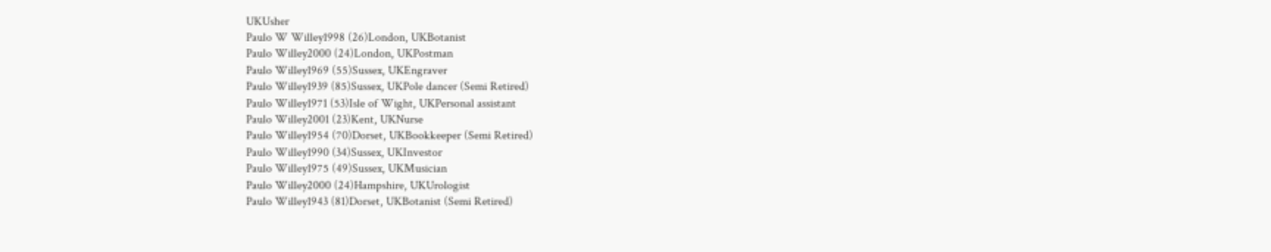UKUsher
Paulo W Willey1998 (26)London, UKBotanist
Paulo Willey2000 (24)London, UKPostman
Paulo Willey1969 (55)Sussex, UKEngraver
Paulo Willey1939 (85)Sussex, UKPole dancer (Semi Retired)
Paulo Willey1971 (53)Isle of Wight, UKPersonal assistant
Paulo Willey2001 (23)Kent, UKNurse
Paulo Willey1954 (70)Dorset, UKBookkeeper (Semi Retired)
Paulo Willey1990 (34)Sussex, UKInvestor
Paulo Willey1975 (49)Sussex, UKMusician
Paulo Willey2000 (24)Hampshire, UKUrologist
Paulo Willey1943 (81)Dorset, UKBotanist (Semi Retired)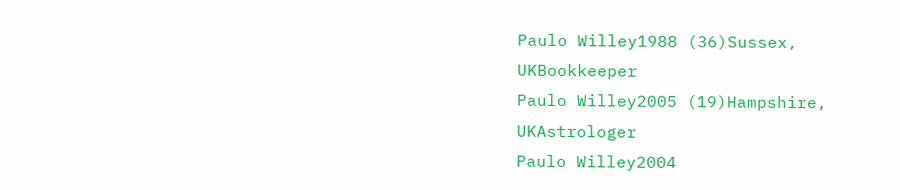Paulo Willey1988 (36)Sussex, UKBookkeeper
Paulo Willey2005 (19)Hampshire, UKAstrologer
Paulo Willey2004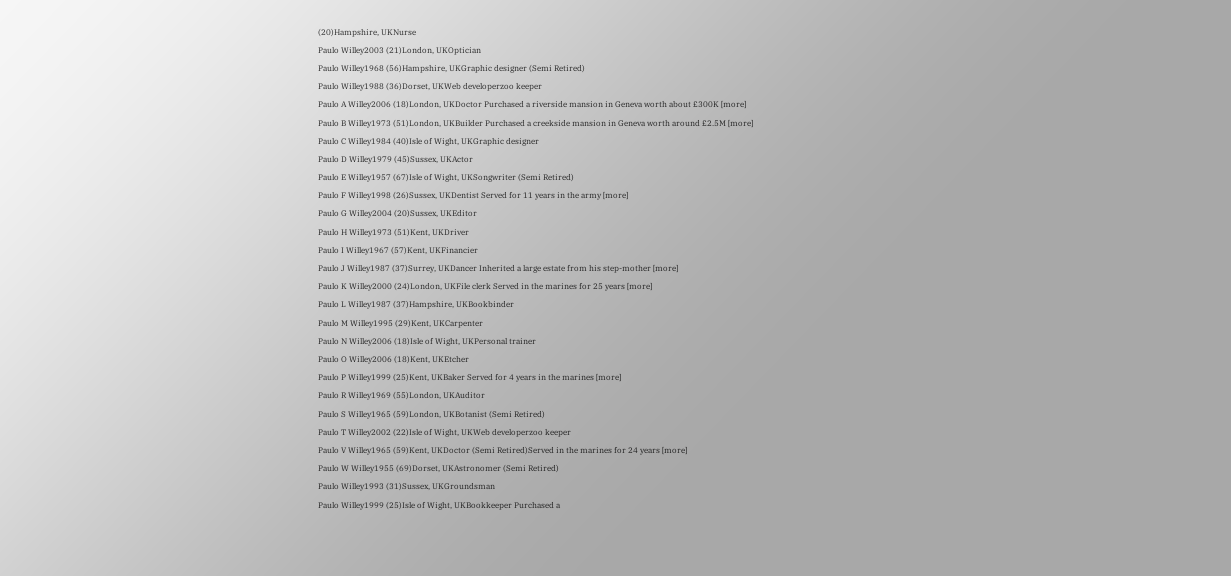(20)Hampshire, UKNurse
Paulo Willey2003 (21)London, UKOptician
Paulo Willey1968 (56)Hampshire, UKGraphic designer (Semi Retired)
Paulo Willey1988 (36)Dorset, UKWeb developerzoo keeper
Paulo A Willey2006 (18)London, UKDoctor Purchased a riverside mansion in Geneva worth about £300K [more]
Paulo B Willey1973 (51)London, UKBuilder Purchased a creekside mansion in Geneva worth around £2.5M [more]
Paulo C Willey1984 (40)Isle of Wight, UKGraphic designer
Paulo D Willey1979 (45)Sussex, UKActor
Paulo E Willey1957 (67)Isle of Wight, UKSongwriter (Semi Retired)
Paulo F Willey1998 (26)Sussex, UKDentist Served for 11 years in the army [more]
Paulo G Willey2004 (20)Sussex, UKEditor
Paulo H Willey1973 (51)Kent, UKDriver
Paulo I Willey1967 (57)Kent, UKFinancier
Paulo J Willey1987 (37)Surrey, UKDancer Inherited a large estate from his step-mother [more]
Paulo K Willey2000 (24)London, UKFile clerk Served in the marines for 25 years [more]
Paulo L Willey1987 (37)Hampshire, UKBookbinder
Paulo M Willey1995 (29)Kent, UKCarpenter
Paulo N Willey2006 (18)Isle of Wight, UKPersonal trainer
Paulo O Willey2006 (18)Kent, UKEtcher
Paulo P Willey1999 (25)Kent, UKBaker Served for 4 years in the marines [more]
Paulo R Willey1969 (55)London, UKAuditor
Paulo S Willey1965 (59)London, UKBotanist (Semi Retired)
Paulo T Willey2002 (22)Isle of Wight, UKWeb developerzoo keeper
Paulo V Willey1965 (59)Kent, UKDoctor (Semi Retired)Served in the marines for 24 years [more]
Paulo W Willey1955 (69)Dorset, UKAstronomer (Semi Retired)
Paulo Willey1993 (31)Sussex, UKGroundsman
Paulo Willey1999 (25)Isle of Wight, UKBookkeeper Purchased a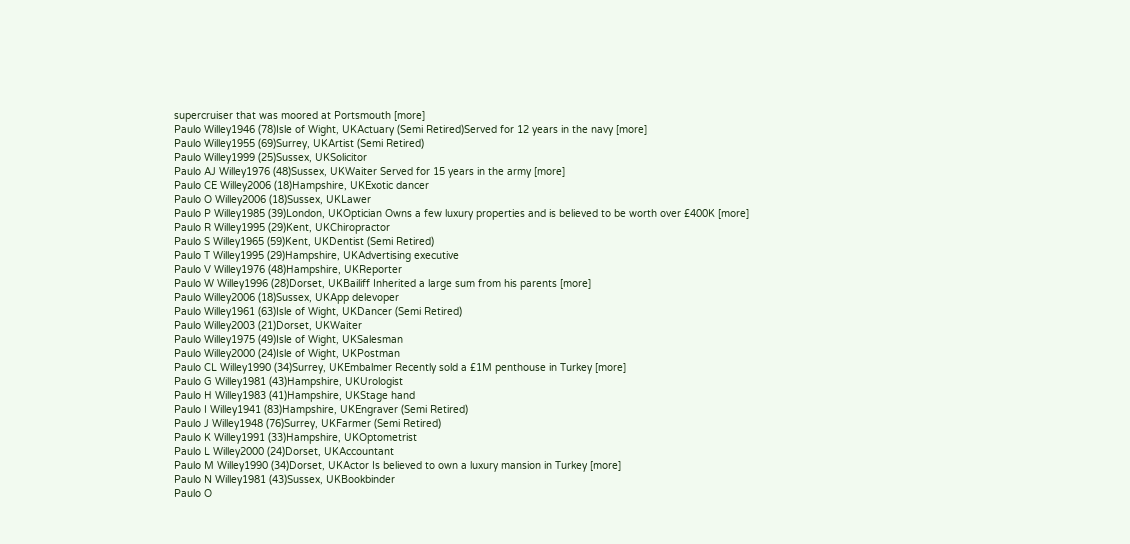supercruiser that was moored at Portsmouth [more]
Paulo Willey1946 (78)Isle of Wight, UKActuary (Semi Retired)Served for 12 years in the navy [more]
Paulo Willey1955 (69)Surrey, UKArtist (Semi Retired)
Paulo Willey1999 (25)Sussex, UKSolicitor
Paulo AJ Willey1976 (48)Sussex, UKWaiter Served for 15 years in the army [more]
Paulo CE Willey2006 (18)Hampshire, UKExotic dancer
Paulo O Willey2006 (18)Sussex, UKLawer
Paulo P Willey1985 (39)London, UKOptician Owns a few luxury properties and is believed to be worth over £400K [more]
Paulo R Willey1995 (29)Kent, UKChiropractor
Paulo S Willey1965 (59)Kent, UKDentist (Semi Retired)
Paulo T Willey1995 (29)Hampshire, UKAdvertising executive
Paulo V Willey1976 (48)Hampshire, UKReporter
Paulo W Willey1996 (28)Dorset, UKBailiff Inherited a large sum from his parents [more]
Paulo Willey2006 (18)Sussex, UKApp delevoper
Paulo Willey1961 (63)Isle of Wight, UKDancer (Semi Retired)
Paulo Willey2003 (21)Dorset, UKWaiter
Paulo Willey1975 (49)Isle of Wight, UKSalesman
Paulo Willey2000 (24)Isle of Wight, UKPostman
Paulo CL Willey1990 (34)Surrey, UKEmbalmer Recently sold a £1M penthouse in Turkey [more]
Paulo G Willey1981 (43)Hampshire, UKUrologist
Paulo H Willey1983 (41)Hampshire, UKStage hand
Paulo I Willey1941 (83)Hampshire, UKEngraver (Semi Retired)
Paulo J Willey1948 (76)Surrey, UKFarmer (Semi Retired)
Paulo K Willey1991 (33)Hampshire, UKOptometrist
Paulo L Willey2000 (24)Dorset, UKAccountant
Paulo M Willey1990 (34)Dorset, UKActor Is believed to own a luxury mansion in Turkey [more]
Paulo N Willey1981 (43)Sussex, UKBookbinder
Paulo O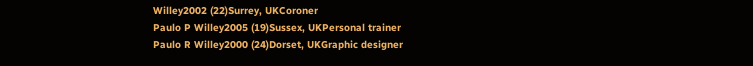Willey2002 (22)Surrey, UKCoroner
Paulo P Willey2005 (19)Sussex, UKPersonal trainer
Paulo R Willey2000 (24)Dorset, UKGraphic designer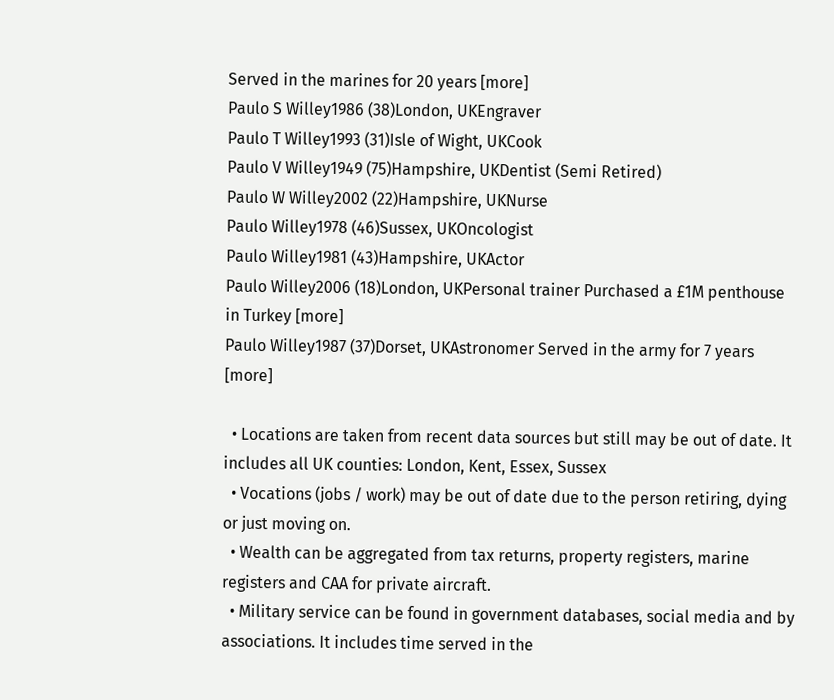Served in the marines for 20 years [more]
Paulo S Willey1986 (38)London, UKEngraver
Paulo T Willey1993 (31)Isle of Wight, UKCook
Paulo V Willey1949 (75)Hampshire, UKDentist (Semi Retired)
Paulo W Willey2002 (22)Hampshire, UKNurse
Paulo Willey1978 (46)Sussex, UKOncologist
Paulo Willey1981 (43)Hampshire, UKActor
Paulo Willey2006 (18)London, UKPersonal trainer Purchased a £1M penthouse in Turkey [more]
Paulo Willey1987 (37)Dorset, UKAstronomer Served in the army for 7 years [more]

  • Locations are taken from recent data sources but still may be out of date. It includes all UK counties: London, Kent, Essex, Sussex
  • Vocations (jobs / work) may be out of date due to the person retiring, dying or just moving on.
  • Wealth can be aggregated from tax returns, property registers, marine registers and CAA for private aircraft.
  • Military service can be found in government databases, social media and by associations. It includes time served in the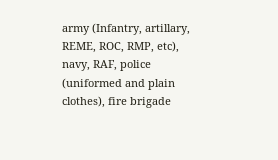army (Infantry, artillary, REME, ROC, RMP, etc), navy, RAF, police (uniformed and plain clothes), fire brigade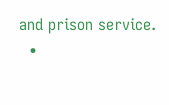and prison service.
  •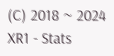(C) 2018 ~ 2024 XR1 - Stats